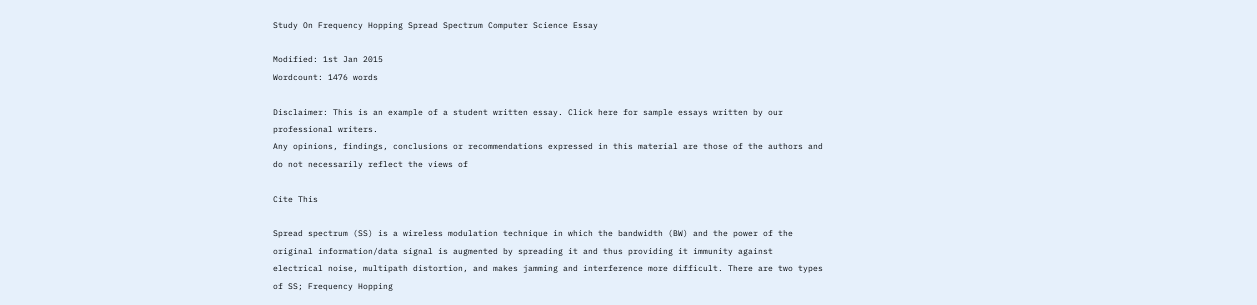Study On Frequency Hopping Spread Spectrum Computer Science Essay

Modified: 1st Jan 2015
Wordcount: 1476 words

Disclaimer: This is an example of a student written essay. Click here for sample essays written by our professional writers.
Any opinions, findings, conclusions or recommendations expressed in this material are those of the authors and do not necessarily reflect the views of

Cite This

Spread spectrum (SS) is a wireless modulation technique in which the bandwidth (BW) and the power of the original information/data signal is augmented by spreading it and thus providing it immunity against electrical noise, multipath distortion, and makes jamming and interference more difficult. There are two types of SS; Frequency Hopping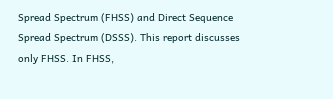Spread Spectrum (FHSS) and Direct Sequence Spread Spectrum (DSSS). This report discusses only FHSS. In FHSS,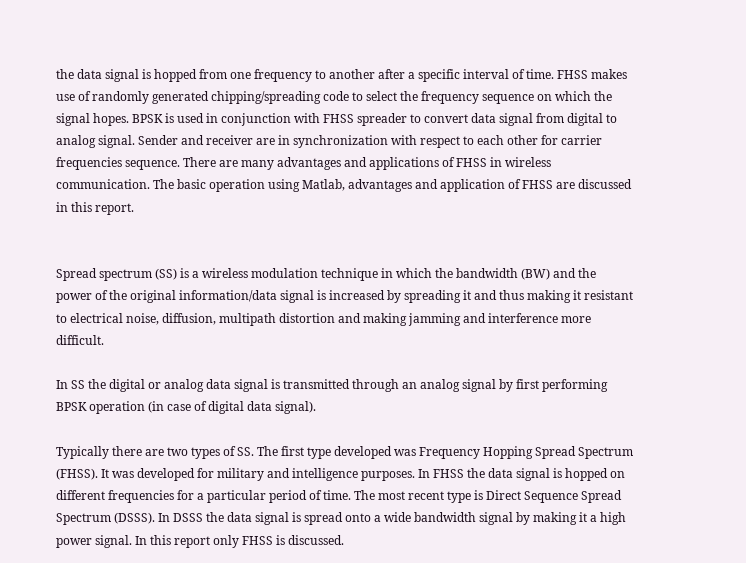the data signal is hopped from one frequency to another after a specific interval of time. FHSS makes use of randomly generated chipping/spreading code to select the frequency sequence on which the signal hopes. BPSK is used in conjunction with FHSS spreader to convert data signal from digital to analog signal. Sender and receiver are in synchronization with respect to each other for carrier frequencies sequence. There are many advantages and applications of FHSS in wireless communication. The basic operation using Matlab, advantages and application of FHSS are discussed in this report.


Spread spectrum (SS) is a wireless modulation technique in which the bandwidth (BW) and the power of the original information/data signal is increased by spreading it and thus making it resistant to electrical noise, diffusion, multipath distortion and making jamming and interference more difficult.

In SS the digital or analog data signal is transmitted through an analog signal by first performing BPSK operation (in case of digital data signal).

Typically there are two types of SS. The first type developed was Frequency Hopping Spread Spectrum (FHSS). It was developed for military and intelligence purposes. In FHSS the data signal is hopped on different frequencies for a particular period of time. The most recent type is Direct Sequence Spread Spectrum (DSSS). In DSSS the data signal is spread onto a wide bandwidth signal by making it a high power signal. In this report only FHSS is discussed.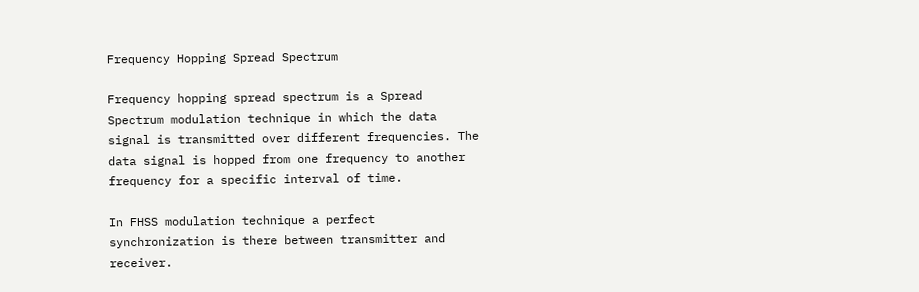Frequency Hopping Spread Spectrum

Frequency hopping spread spectrum is a Spread Spectrum modulation technique in which the data signal is transmitted over different frequencies. The data signal is hopped from one frequency to another frequency for a specific interval of time.

In FHSS modulation technique a perfect synchronization is there between transmitter and receiver.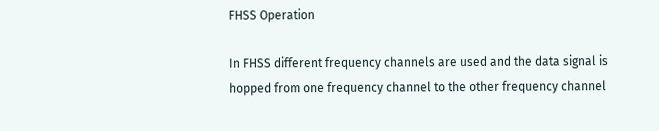FHSS Operation

In FHSS different frequency channels are used and the data signal is hopped from one frequency channel to the other frequency channel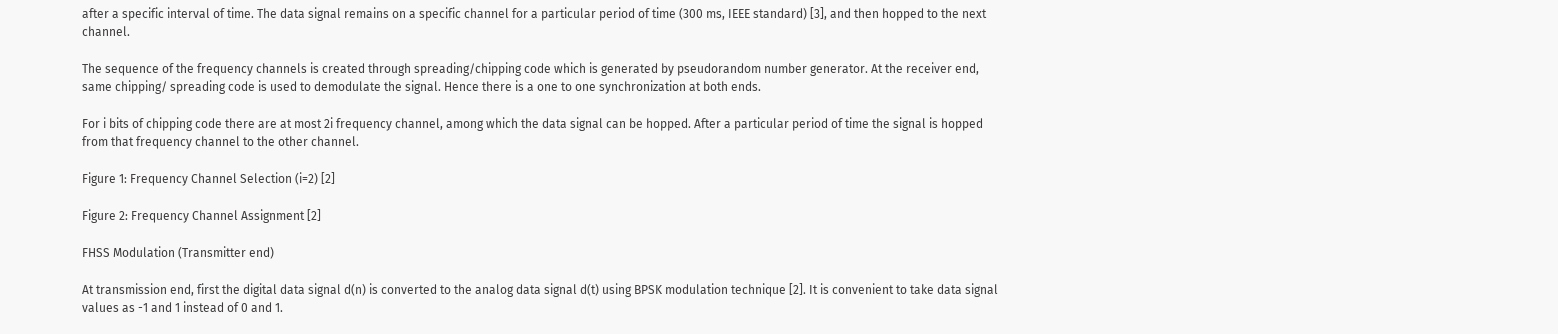after a specific interval of time. The data signal remains on a specific channel for a particular period of time (300 ms, IEEE standard) [3], and then hopped to the next channel.

The sequence of the frequency channels is created through spreading/chipping code which is generated by pseudorandom number generator. At the receiver end, same chipping/ spreading code is used to demodulate the signal. Hence there is a one to one synchronization at both ends.

For i bits of chipping code there are at most 2i frequency channel, among which the data signal can be hopped. After a particular period of time the signal is hopped from that frequency channel to the other channel.

Figure 1: Frequency Channel Selection (i=2) [2]

Figure 2: Frequency Channel Assignment [2]

FHSS Modulation (Transmitter end)

At transmission end, first the digital data signal d(n) is converted to the analog data signal d(t) using BPSK modulation technique [2]. It is convenient to take data signal values as -1 and 1 instead of 0 and 1.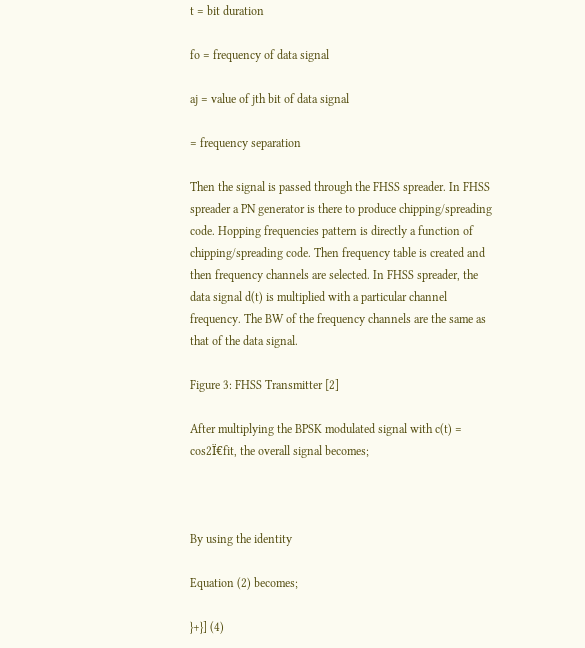t = bit duration

fo = frequency of data signal

aj = value of jth bit of data signal

= frequency separation

Then the signal is passed through the FHSS spreader. In FHSS spreader a PN generator is there to produce chipping/spreading code. Hopping frequencies pattern is directly a function of chipping/spreading code. Then frequency table is created and then frequency channels are selected. In FHSS spreader, the data signal d(t) is multiplied with a particular channel frequency. The BW of the frequency channels are the same as that of the data signal.

Figure 3: FHSS Transmitter [2]

After multiplying the BPSK modulated signal with c(t) = cos2Ï€fit, the overall signal becomes;



By using the identity

Equation (2) becomes;

}+}] (4)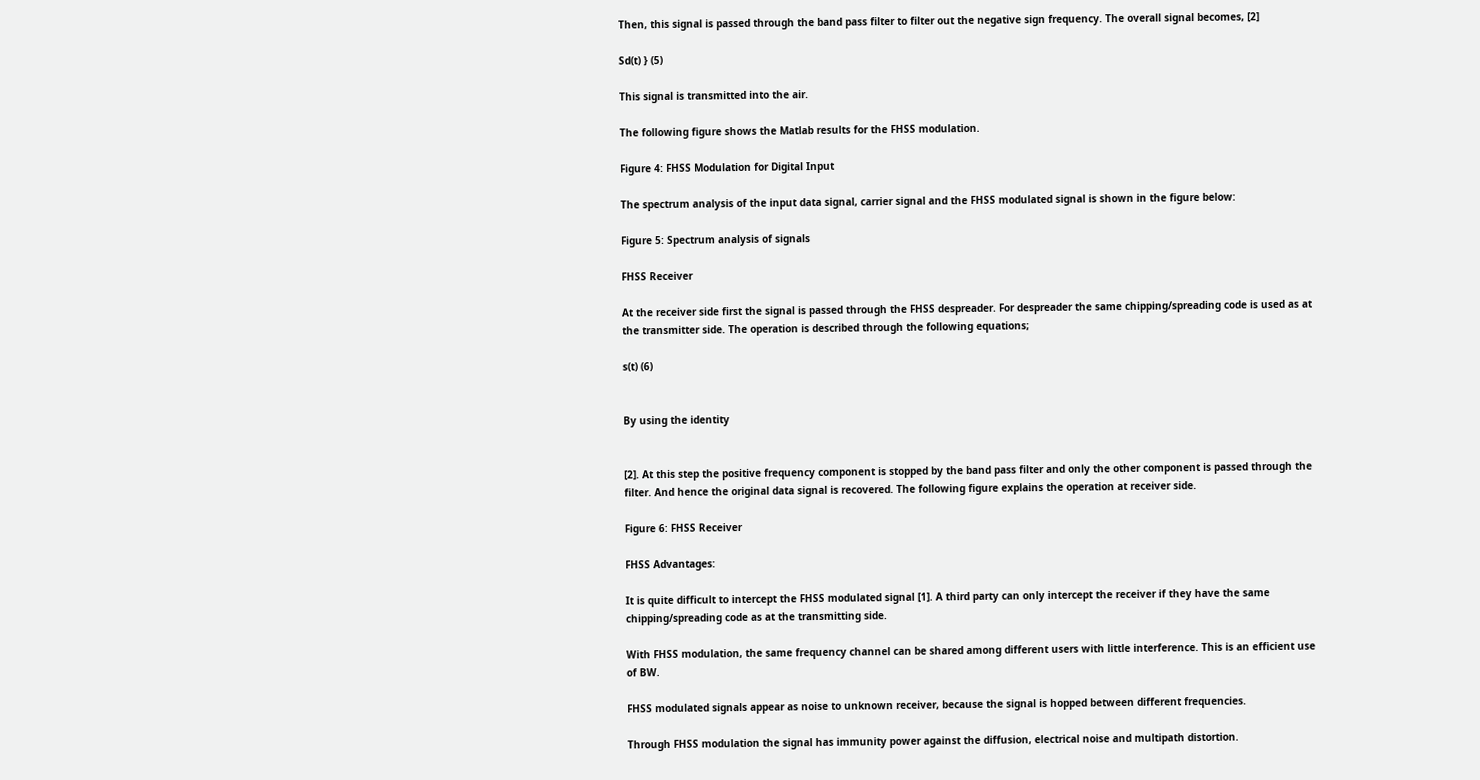Then, this signal is passed through the band pass filter to filter out the negative sign frequency. The overall signal becomes, [2]

Sd(t) } (5)

This signal is transmitted into the air.

The following figure shows the Matlab results for the FHSS modulation.

Figure 4: FHSS Modulation for Digital Input

The spectrum analysis of the input data signal, carrier signal and the FHSS modulated signal is shown in the figure below:

Figure 5: Spectrum analysis of signals

FHSS Receiver

At the receiver side first the signal is passed through the FHSS despreader. For despreader the same chipping/spreading code is used as at the transmitter side. The operation is described through the following equations;

s(t) (6)


By using the identity


[2]. At this step the positive frequency component is stopped by the band pass filter and only the other component is passed through the filter. And hence the original data signal is recovered. The following figure explains the operation at receiver side.

Figure 6: FHSS Receiver

FHSS Advantages:

It is quite difficult to intercept the FHSS modulated signal [1]. A third party can only intercept the receiver if they have the same chipping/spreading code as at the transmitting side.

With FHSS modulation, the same frequency channel can be shared among different users with little interference. This is an efficient use of BW.

FHSS modulated signals appear as noise to unknown receiver, because the signal is hopped between different frequencies.

Through FHSS modulation the signal has immunity power against the diffusion, electrical noise and multipath distortion.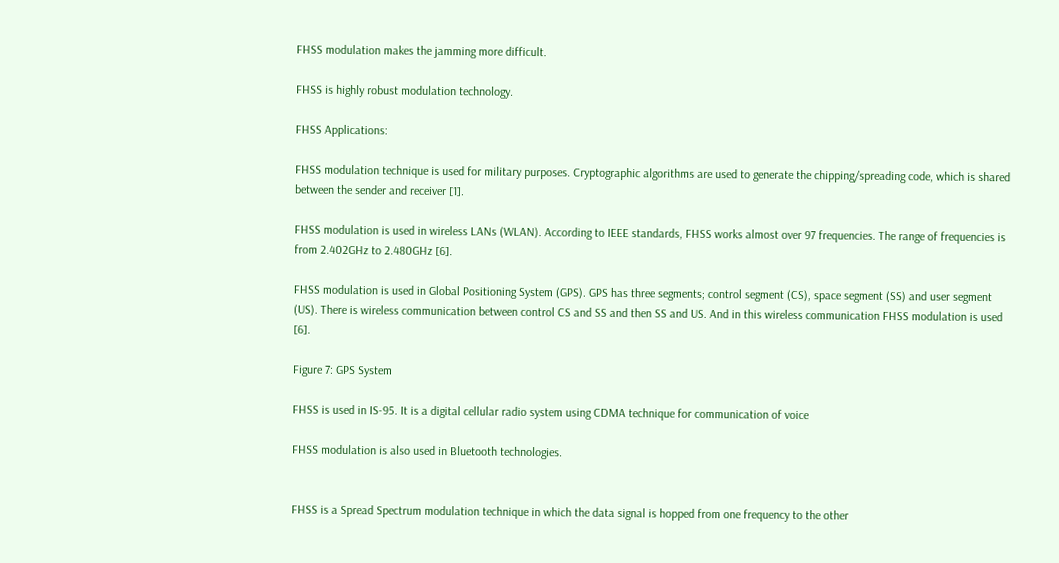FHSS modulation makes the jamming more difficult.

FHSS is highly robust modulation technology.

FHSS Applications:

FHSS modulation technique is used for military purposes. Cryptographic algorithms are used to generate the chipping/spreading code, which is shared between the sender and receiver [1].

FHSS modulation is used in wireless LANs (WLAN). According to IEEE standards, FHSS works almost over 97 frequencies. The range of frequencies is from 2.402GHz to 2.480GHz [6].

FHSS modulation is used in Global Positioning System (GPS). GPS has three segments; control segment (CS), space segment (SS) and user segment (US). There is wireless communication between control CS and SS and then SS and US. And in this wireless communication FHSS modulation is used [6].

Figure 7: GPS System

FHSS is used in IS-95. It is a digital cellular radio system using CDMA technique for communication of voice

FHSS modulation is also used in Bluetooth technologies.


FHSS is a Spread Spectrum modulation technique in which the data signal is hopped from one frequency to the other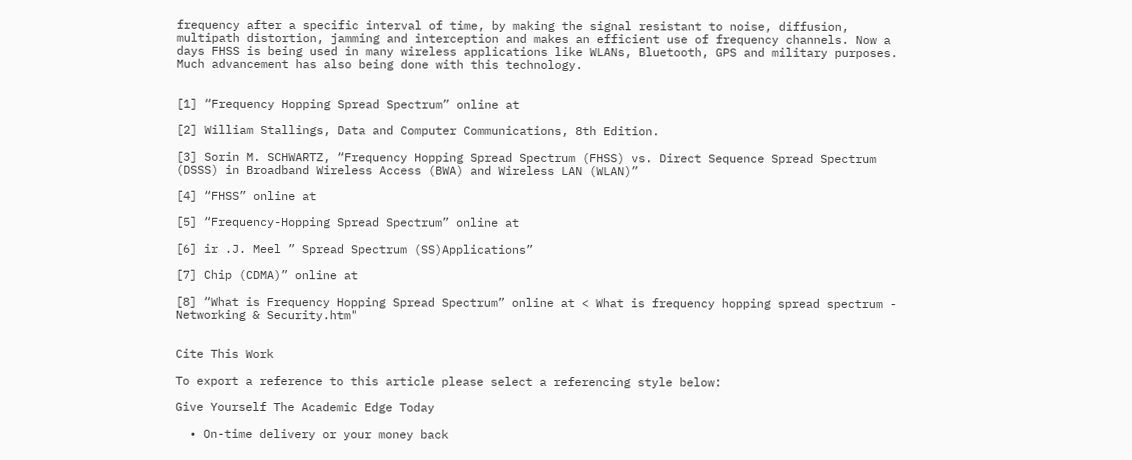frequency after a specific interval of time, by making the signal resistant to noise, diffusion, multipath distortion, jamming and interception and makes an efficient use of frequency channels. Now a days FHSS is being used in many wireless applications like WLANs, Bluetooth, GPS and military purposes. Much advancement has also being done with this technology.


[1] “Frequency Hopping Spread Spectrum” online at

[2] William Stallings, Data and Computer Communications, 8th Edition.

[3] Sorin M. SCHWARTZ, “Frequency Hopping Spread Spectrum (FHSS) vs. Direct Sequence Spread Spectrum (DSSS) in Broadband Wireless Access (BWA) and Wireless LAN (WLAN)”

[4] “FHSS” online at

[5] “Frequency-Hopping Spread Spectrum” online at

[6] ir .J. Meel ” Spread Spectrum (SS)Applications”

[7] Chip (CDMA)” online at

[8] “What is Frequency Hopping Spread Spectrum” online at < What is frequency hopping spread spectrum - Networking & Security.htm"


Cite This Work

To export a reference to this article please select a referencing style below:

Give Yourself The Academic Edge Today

  • On-time delivery or your money back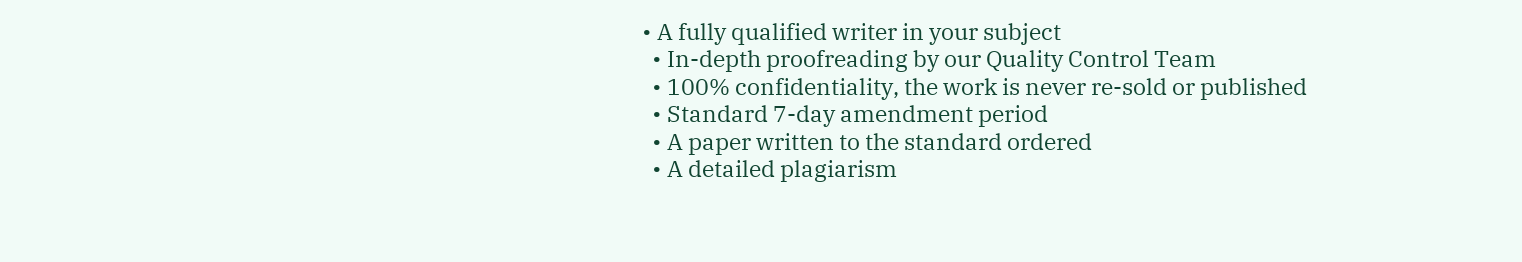• A fully qualified writer in your subject
  • In-depth proofreading by our Quality Control Team
  • 100% confidentiality, the work is never re-sold or published
  • Standard 7-day amendment period
  • A paper written to the standard ordered
  • A detailed plagiarism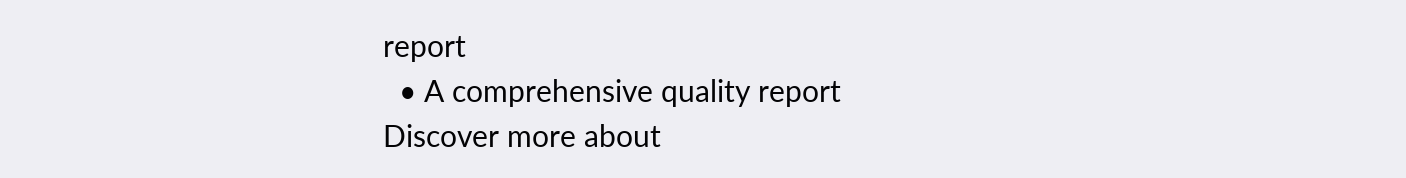report
  • A comprehensive quality report
Discover more about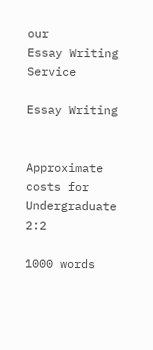our
Essay Writing Service

Essay Writing


Approximate costs for Undergraduate 2:2

1000 words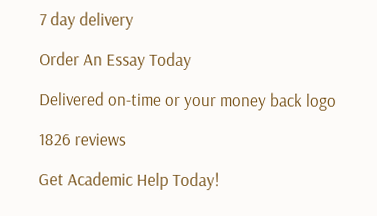7 day delivery

Order An Essay Today

Delivered on-time or your money back logo

1826 reviews

Get Academic Help Today!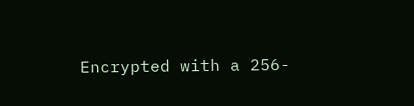Encrypted with a 256-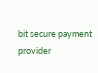bit secure payment provider